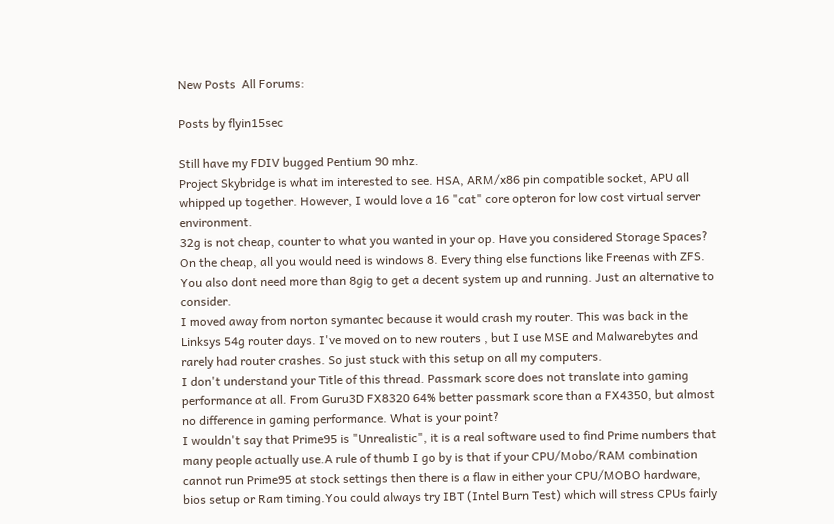New Posts  All Forums:

Posts by flyin15sec

Still have my FDIV bugged Pentium 90 mhz.
Project Skybridge is what im interested to see. HSA, ARM/x86 pin compatible socket, APU all whipped up together. However, I would love a 16 "cat" core opteron for low cost virtual server environment.
32g is not cheap, counter to what you wanted in your op. Have you considered Storage Spaces? On the cheap, all you would need is windows 8. Every thing else functions like Freenas with ZFS. You also dont need more than 8gig to get a decent system up and running. Just an alternative to consider.
I moved away from norton symantec because it would crash my router. This was back in the Linksys 54g router days. I've moved on to new routers , but I use MSE and Malwarebytes and rarely had router crashes. So just stuck with this setup on all my computers.
I don't understand your Title of this thread. Passmark score does not translate into gaming performance at all. From Guru3D FX8320 64% better passmark score than a FX4350, but almost no difference in gaming performance. What is your point?
I wouldn't say that Prime95 is "Unrealistic", it is a real software used to find Prime numbers that many people actually use.A rule of thumb I go by is that if your CPU/Mobo/RAM combination cannot run Prime95 at stock settings then there is a flaw in either your CPU/MOBO hardware, bios setup or Ram timing.You could always try IBT (Intel Burn Test) which will stress CPUs fairly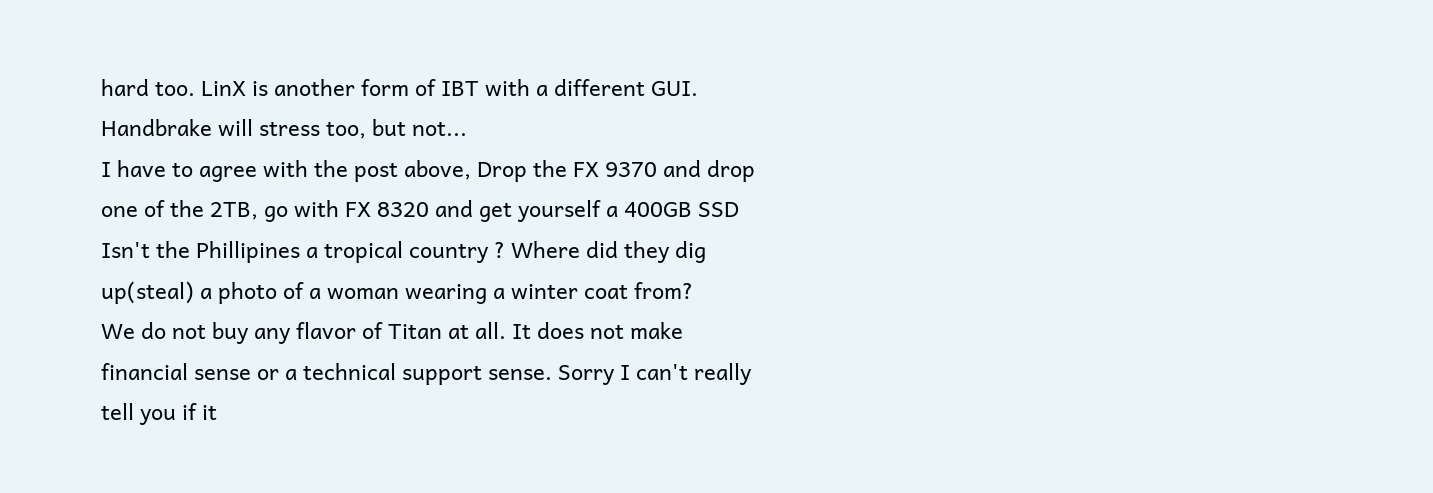hard too. LinX is another form of IBT with a different GUI. Handbrake will stress too, but not...
I have to agree with the post above, Drop the FX 9370 and drop one of the 2TB, go with FX 8320 and get yourself a 400GB SSD
Isn't the Phillipines a tropical country ? Where did they dig up(steal) a photo of a woman wearing a winter coat from?
We do not buy any flavor of Titan at all. It does not make financial sense or a technical support sense. Sorry I can't really tell you if it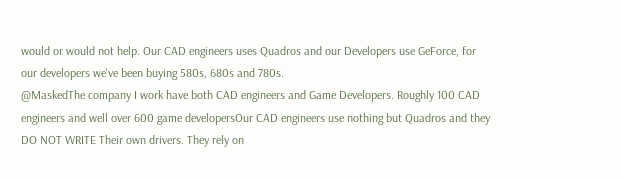would or would not help. Our CAD engineers uses Quadros and our Developers use GeForce, for our developers we've been buying 580s, 680s and 780s.
@MaskedThe company I work have both CAD engineers and Game Developers. Roughly 100 CAD engineers and well over 600 game developersOur CAD engineers use nothing but Quadros and they DO NOT WRITE Their own drivers. They rely on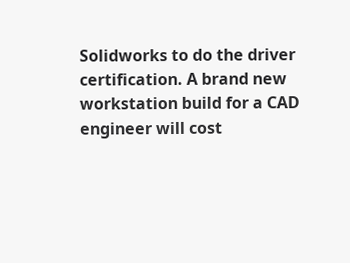Solidworks to do the driver certification. A brand new workstation build for a CAD engineer will cost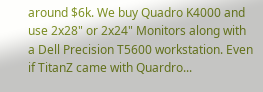around $6k. We buy Quadro K4000 and use 2x28" or 2x24" Monitors along with a Dell Precision T5600 workstation. Even if TitanZ came with Quardro...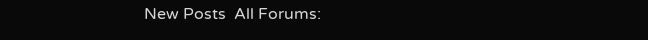New Posts  All Forums: